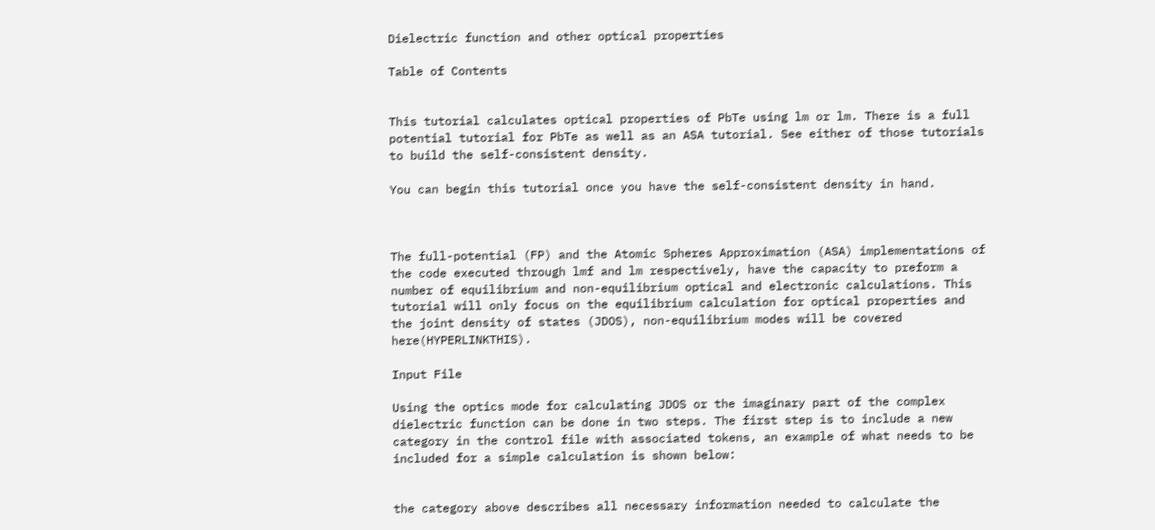Dielectric function and other optical properties

Table of Contents


This tutorial calculates optical properties of PbTe using lm or lm. There is a full potential tutorial for PbTe as well as an ASA tutorial. See either of those tutorials to build the self-consistent density.

You can begin this tutorial once you have the self-consistent density in hand.



The full-potential (FP) and the Atomic Spheres Approximation (ASA) implementations of the code executed through lmf and lm respectively, have the capacity to preform a number of equilibrium and non-equilibrium optical and electronic calculations. This tutorial will only focus on the equilibrium calculation for optical properties and the joint density of states (JDOS), non-equilibrium modes will be covered here(HYPERLINKTHIS).

Input File

Using the optics mode for calculating JDOS or the imaginary part of the complex dielectric function can be done in two steps. The first step is to include a new category in the control file with associated tokens, an example of what needs to be included for a simple calculation is shown below:


the category above describes all necessary information needed to calculate the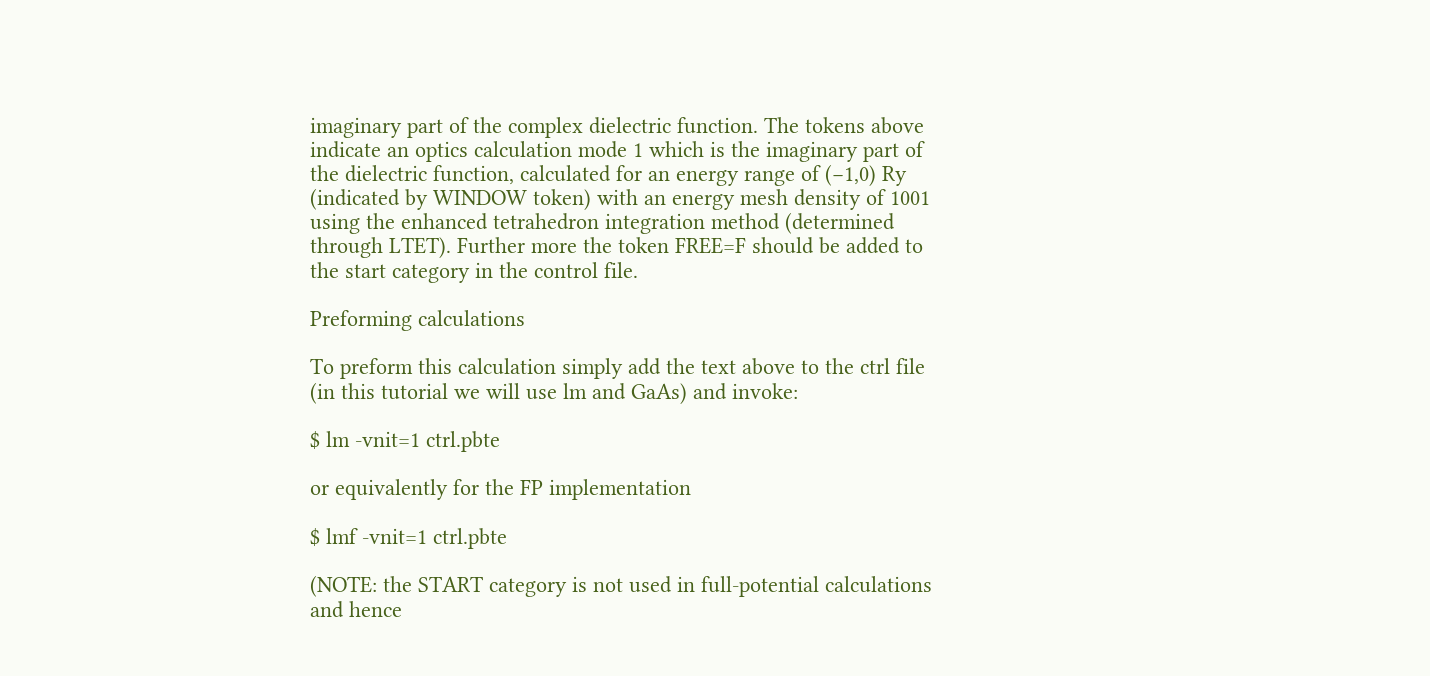imaginary part of the complex dielectric function. The tokens above indicate an optics calculation mode 1 which is the imaginary part of the dielectric function, calculated for an energy range of (−1,0) Ry (indicated by WINDOW token) with an energy mesh density of 1001 using the enhanced tetrahedron integration method (determined through LTET). Further more the token FREE=F should be added to the start category in the control file.

Preforming calculations

To preform this calculation simply add the text above to the ctrl file (in this tutorial we will use lm and GaAs) and invoke:

$ lm -vnit=1 ctrl.pbte

or equivalently for the FP implementation

$ lmf -vnit=1 ctrl.pbte

(NOTE: the START category is not used in full-potential calculations and hence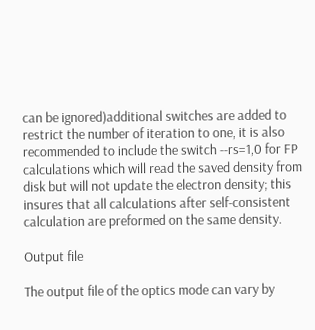can be ignored)additional switches are added to restrict the number of iteration to one, it is also recommended to include the switch --rs=1,0 for FP calculations which will read the saved density from disk but will not update the electron density; this insures that all calculations after self-consistent calculation are preformed on the same density.

Output file

The output file of the optics mode can vary by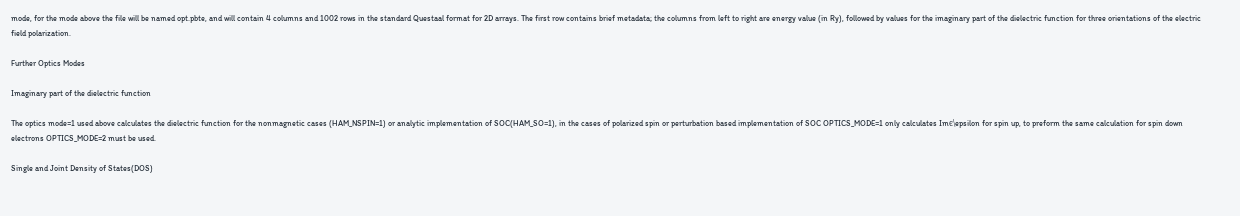mode, for the mode above the file will be named opt.pbte, and will contain 4 columns and 1002 rows in the standard Questaal format for 2D arrays. The first row contains brief metadata; the columns from left to right are energy value (in Ry), followed by values for the imaginary part of the dielectric function for three orientations of the electric field polarization.

Further Optics Modes

Imaginary part of the dielectric function

The optics mode=1 used above calculates the dielectric function for the nonmagnetic cases (HAM_NSPIN=1) or analytic implementation of SOC(HAM_SO=1), in the cases of polarized spin or perturbation based implementation of SOC OPTICS_MODE=1 only calculates Imϵ\epsilon for spin up, to preform the same calculation for spin down electrons OPTICS_MODE=2 must be used.

Single and Joint Density of States(DOS)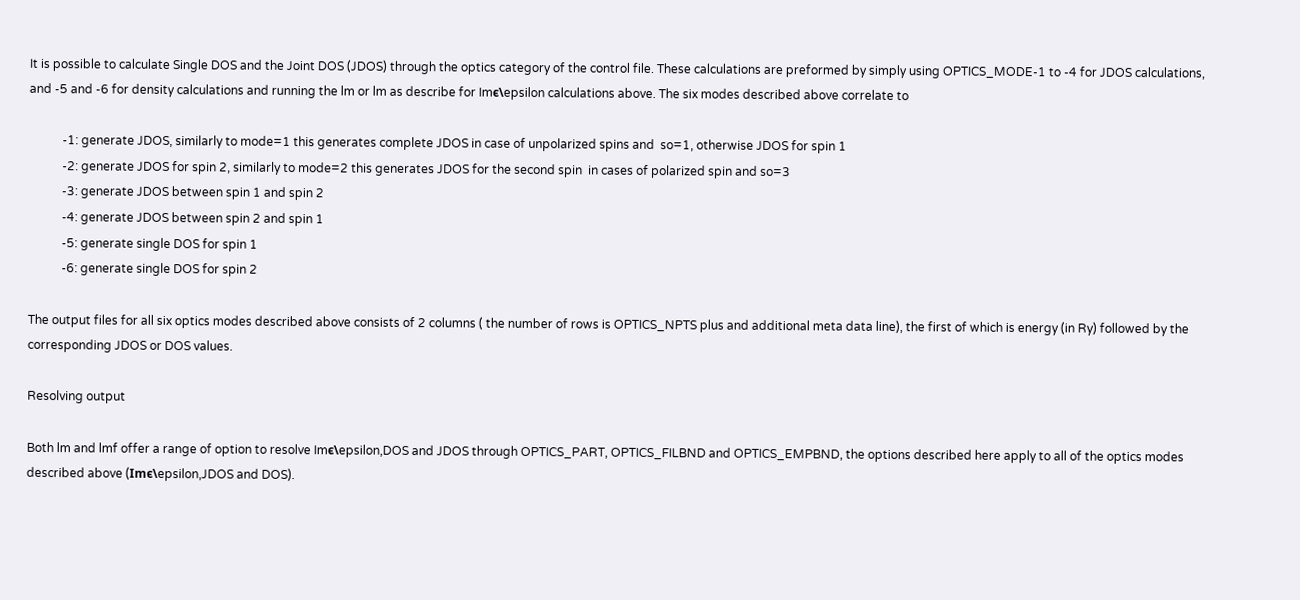It is possible to calculate Single DOS and the Joint DOS (JDOS) through the optics category of the control file. These calculations are preformed by simply using OPTICS_MODE-1 to -4 for JDOS calculations, and -5 and -6 for density calculations and running the lm or lm as describe for Imϵ\epsilon calculations above. The six modes described above correlate to

           -1: generate JDOS, similarly to mode=1 this generates complete JDOS in case of unpolarized spins and  so=1, otherwise JDOS for spin 1
           -2: generate JDOS for spin 2, similarly to mode=2 this generates JDOS for the second spin  in cases of polarized spin and so=3
           -3: generate JDOS between spin 1 and spin 2
           -4: generate JDOS between spin 2 and spin 1
           -5: generate single DOS for spin 1
           -6: generate single DOS for spin 2

The output files for all six optics modes described above consists of 2 columns ( the number of rows is OPTICS_NPTS plus and additional meta data line), the first of which is energy (in Ry) followed by the corresponding JDOS or DOS values.

Resolving output

Both lm and lmf offer a range of option to resolve Imϵ\epsilon,DOS and JDOS through OPTICS_PART, OPTICS_FILBND and OPTICS_EMPBND, the options described here apply to all of the optics modes described above (Imϵ\epsilon,JDOS and DOS).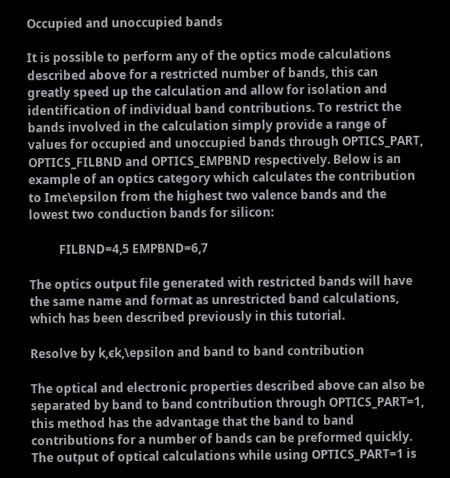Occupied and unoccupied bands

It is possible to perform any of the optics mode calculations described above for a restricted number of bands, this can greatly speed up the calculation and allow for isolation and identification of individual band contributions. To restrict the bands involved in the calculation simply provide a range of values for occupied and unoccupied bands through OPTICS_PART, OPTICS_FILBND and OPTICS_EMPBND respectively. Below is an example of an optics category which calculates the contribution to Imϵ\epsilon from the highest two valence bands and the lowest two conduction bands for silicon:

          FILBND=4,5 EMPBND=6,7

The optics output file generated with restricted bands will have the same name and format as unrestricted band calculations, which has been described previously in this tutorial.

Resolve by k,ϵk,\epsilon and band to band contribution

The optical and electronic properties described above can also be separated by band to band contribution through OPTICS_PART=1, this method has the advantage that the band to band contributions for a number of bands can be preformed quickly. The output of optical calculations while using OPTICS_PART=1 is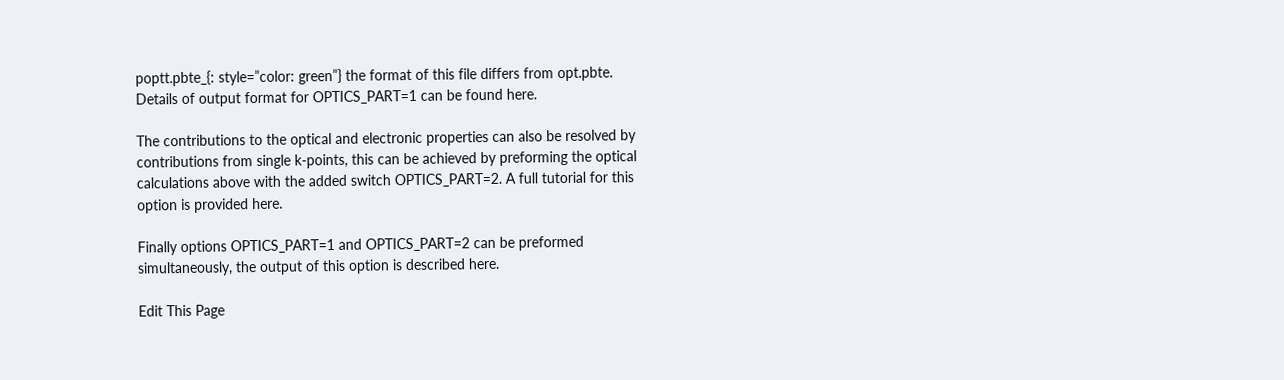poptt.pbte_{: style=”color: green”} the format of this file differs from opt.pbte. Details of output format for OPTICS_PART=1 can be found here.

The contributions to the optical and electronic properties can also be resolved by contributions from single k-points, this can be achieved by preforming the optical calculations above with the added switch OPTICS_PART=2. A full tutorial for this option is provided here.

Finally options OPTICS_PART=1 and OPTICS_PART=2 can be preformed simultaneously, the output of this option is described here.

Edit This Page